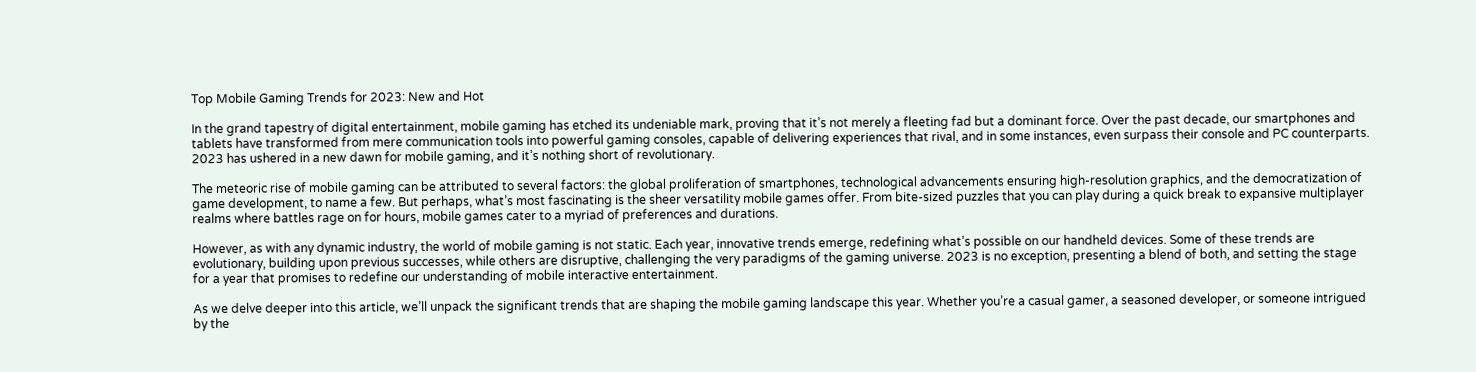Top Mobile Gaming Trends for 2023: New and Hot

In the grand tapestry of digital entertainment, mobile gaming has etched its undeniable mark, proving that it’s not merely a fleeting fad but a dominant force. Over the past decade, our smartphones and tablets have transformed from mere communication tools into powerful gaming consoles, capable of delivering experiences that rival, and in some instances, even surpass their console and PC counterparts. 2023 has ushered in a new dawn for mobile gaming, and it’s nothing short of revolutionary.

The meteoric rise of mobile gaming can be attributed to several factors: the global proliferation of smartphones, technological advancements ensuring high-resolution graphics, and the democratization of game development, to name a few. But perhaps, what’s most fascinating is the sheer versatility mobile games offer. From bite-sized puzzles that you can play during a quick break to expansive multiplayer realms where battles rage on for hours, mobile games cater to a myriad of preferences and durations.

However, as with any dynamic industry, the world of mobile gaming is not static. Each year, innovative trends emerge, redefining what’s possible on our handheld devices. Some of these trends are evolutionary, building upon previous successes, while others are disruptive, challenging the very paradigms of the gaming universe. 2023 is no exception, presenting a blend of both, and setting the stage for a year that promises to redefine our understanding of mobile interactive entertainment.

As we delve deeper into this article, we’ll unpack the significant trends that are shaping the mobile gaming landscape this year. Whether you’re a casual gamer, a seasoned developer, or someone intrigued by the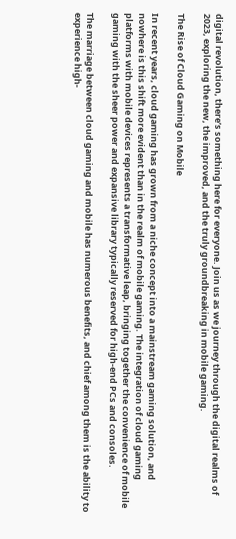digital revolution, there’s something here for everyone. Join us as we journey through the digital realms of 2023, exploring the new, the improved, and the truly groundbreaking in mobile gaming.

The Rise of Cloud Gaming on Mobile

In recent years, cloud gaming has grown from a niche concept into a mainstream gaming solution, and nowhere is this shift more evident than in the realm of mobile gaming. The integration of cloud gaming platforms with mobile devices represents a transformative leap, bringing together the convenience of mobile gaming with the sheer power and expansive library typically reserved for high-end PCs and consoles.

The marriage between cloud gaming and mobile has numerous benefits, and chief among them is the ability to experience high-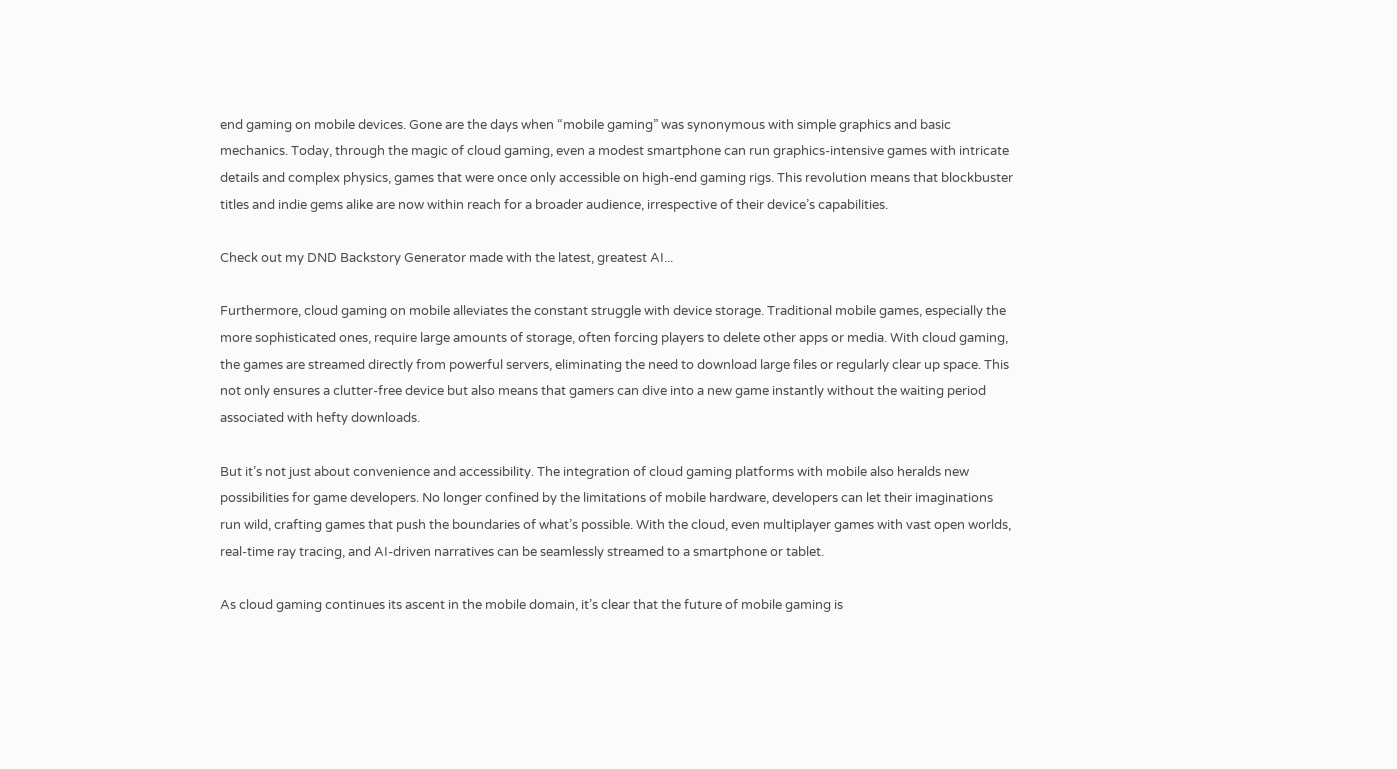end gaming on mobile devices. Gone are the days when “mobile gaming” was synonymous with simple graphics and basic mechanics. Today, through the magic of cloud gaming, even a modest smartphone can run graphics-intensive games with intricate details and complex physics, games that were once only accessible on high-end gaming rigs. This revolution means that blockbuster titles and indie gems alike are now within reach for a broader audience, irrespective of their device’s capabilities.

Check out my DND Backstory Generator made with the latest, greatest AI...

Furthermore, cloud gaming on mobile alleviates the constant struggle with device storage. Traditional mobile games, especially the more sophisticated ones, require large amounts of storage, often forcing players to delete other apps or media. With cloud gaming, the games are streamed directly from powerful servers, eliminating the need to download large files or regularly clear up space. This not only ensures a clutter-free device but also means that gamers can dive into a new game instantly without the waiting period associated with hefty downloads.

But it’s not just about convenience and accessibility. The integration of cloud gaming platforms with mobile also heralds new possibilities for game developers. No longer confined by the limitations of mobile hardware, developers can let their imaginations run wild, crafting games that push the boundaries of what’s possible. With the cloud, even multiplayer games with vast open worlds, real-time ray tracing, and AI-driven narratives can be seamlessly streamed to a smartphone or tablet.

As cloud gaming continues its ascent in the mobile domain, it’s clear that the future of mobile gaming is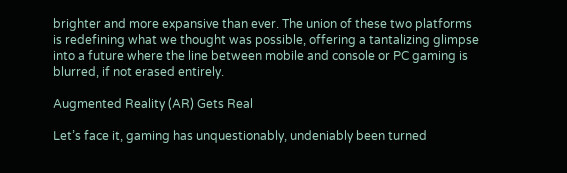brighter and more expansive than ever. The union of these two platforms is redefining what we thought was possible, offering a tantalizing glimpse into a future where the line between mobile and console or PC gaming is blurred, if not erased entirely.

Augmented Reality (AR) Gets Real

Let’s face it, gaming has unquestionably, undeniably been turned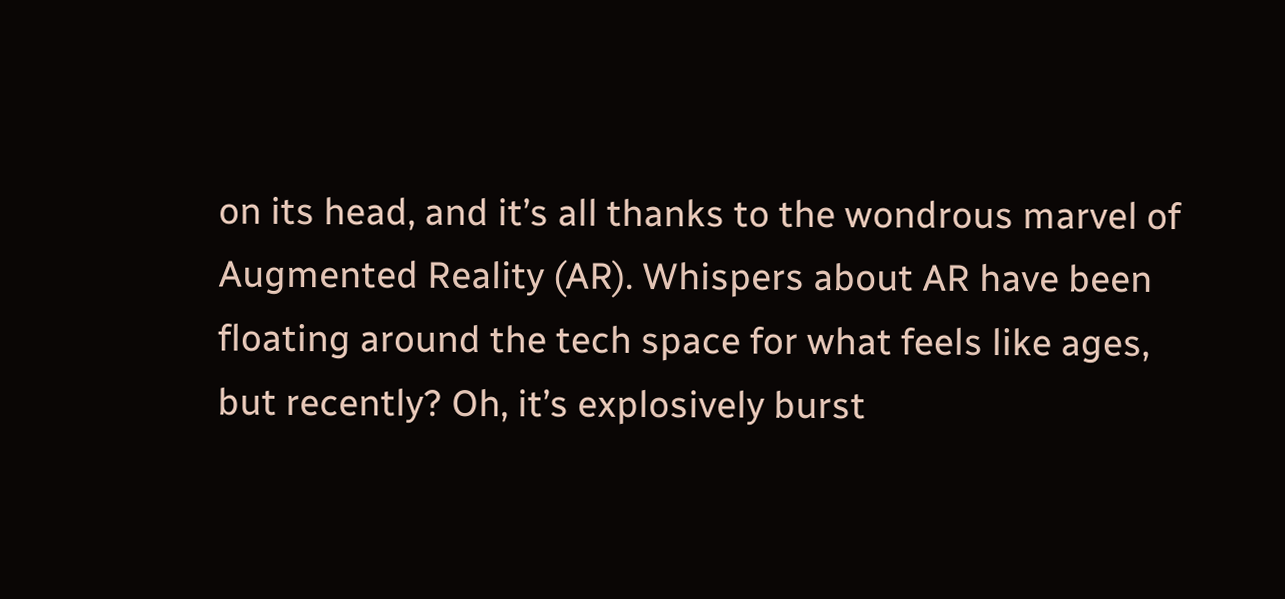on its head, and it’s all thanks to the wondrous marvel of Augmented Reality (AR). Whispers about AR have been floating around the tech space for what feels like ages, but recently? Oh, it’s explosively burst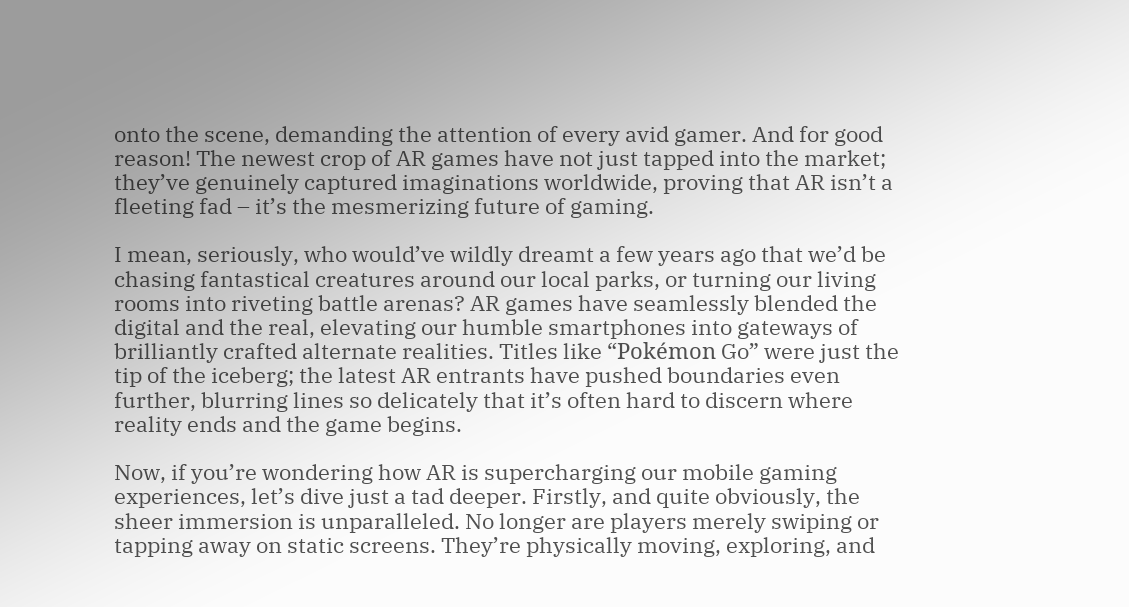onto the scene, demanding the attention of every avid gamer. And for good reason! The newest crop of AR games have not just tapped into the market; they’ve genuinely captured imaginations worldwide, proving that AR isn’t a fleeting fad – it’s the mesmerizing future of gaming.

I mean, seriously, who would’ve wildly dreamt a few years ago that we’d be chasing fantastical creatures around our local parks, or turning our living rooms into riveting battle arenas? AR games have seamlessly blended the digital and the real, elevating our humble smartphones into gateways of brilliantly crafted alternate realities. Titles like “Pokémon Go” were just the tip of the iceberg; the latest AR entrants have pushed boundaries even further, blurring lines so delicately that it’s often hard to discern where reality ends and the game begins.

Now, if you’re wondering how AR is supercharging our mobile gaming experiences, let’s dive just a tad deeper. Firstly, and quite obviously, the sheer immersion is unparalleled. No longer are players merely swiping or tapping away on static screens. They’re physically moving, exploring, and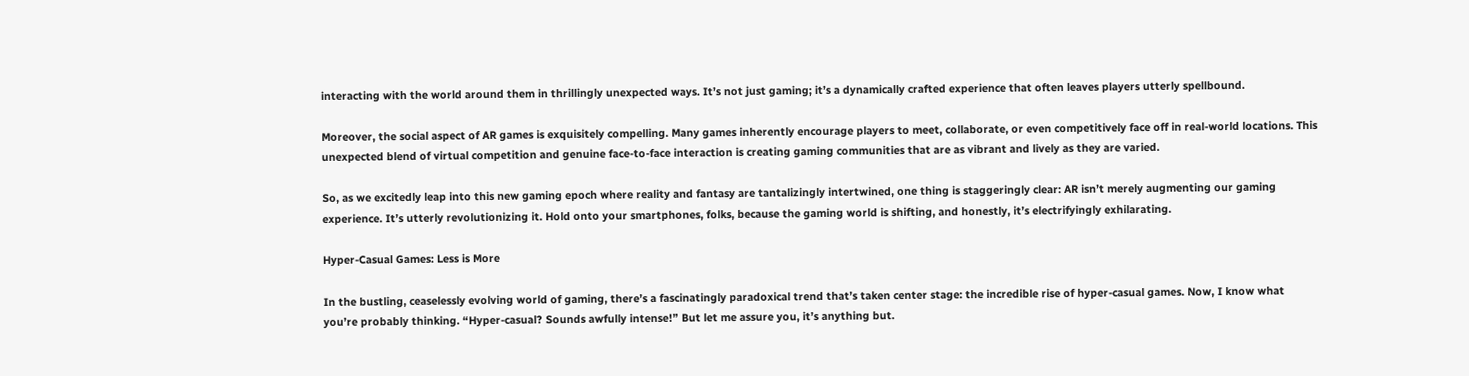interacting with the world around them in thrillingly unexpected ways. It’s not just gaming; it’s a dynamically crafted experience that often leaves players utterly spellbound.

Moreover, the social aspect of AR games is exquisitely compelling. Many games inherently encourage players to meet, collaborate, or even competitively face off in real-world locations. This unexpected blend of virtual competition and genuine face-to-face interaction is creating gaming communities that are as vibrant and lively as they are varied.

So, as we excitedly leap into this new gaming epoch where reality and fantasy are tantalizingly intertwined, one thing is staggeringly clear: AR isn’t merely augmenting our gaming experience. It’s utterly revolutionizing it. Hold onto your smartphones, folks, because the gaming world is shifting, and honestly, it’s electrifyingly exhilarating.

Hyper-Casual Games: Less is More

In the bustling, ceaselessly evolving world of gaming, there’s a fascinatingly paradoxical trend that’s taken center stage: the incredible rise of hyper-casual games. Now, I know what you’re probably thinking. “Hyper-casual? Sounds awfully intense!” But let me assure you, it’s anything but.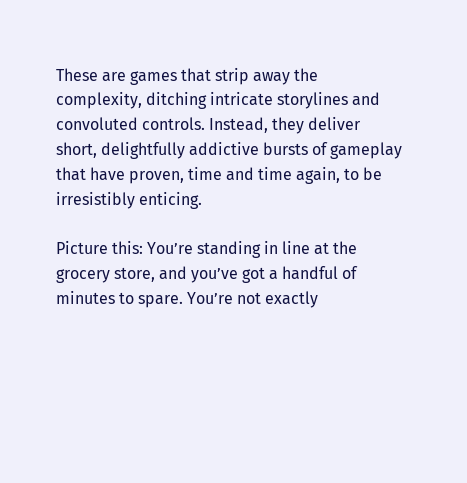These are games that strip away the complexity, ditching intricate storylines and convoluted controls. Instead, they deliver short, delightfully addictive bursts of gameplay that have proven, time and time again, to be irresistibly enticing.

Picture this: You’re standing in line at the grocery store, and you’ve got a handful of minutes to spare. You’re not exactly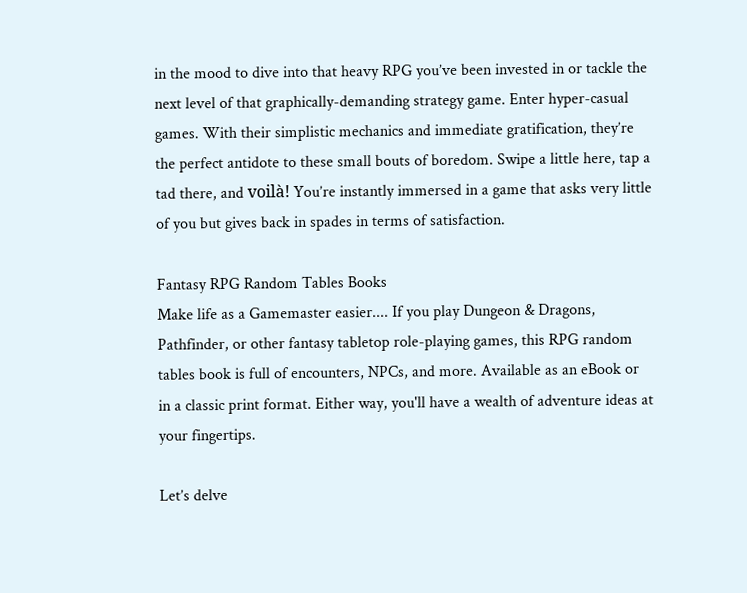in the mood to dive into that heavy RPG you’ve been invested in or tackle the next level of that graphically-demanding strategy game. Enter hyper-casual games. With their simplistic mechanics and immediate gratification, they’re the perfect antidote to these small bouts of boredom. Swipe a little here, tap a tad there, and voilà! You’re instantly immersed in a game that asks very little of you but gives back in spades in terms of satisfaction.

Fantasy RPG Random Tables Books
Make life as a Gamemaster easier.... If you play Dungeon & Dragons, Pathfinder, or other fantasy tabletop role-playing games, this RPG random tables book is full of encounters, NPCs, and more. Available as an eBook or in a classic print format. Either way, you'll have a wealth of adventure ideas at your fingertips.

Let’s delve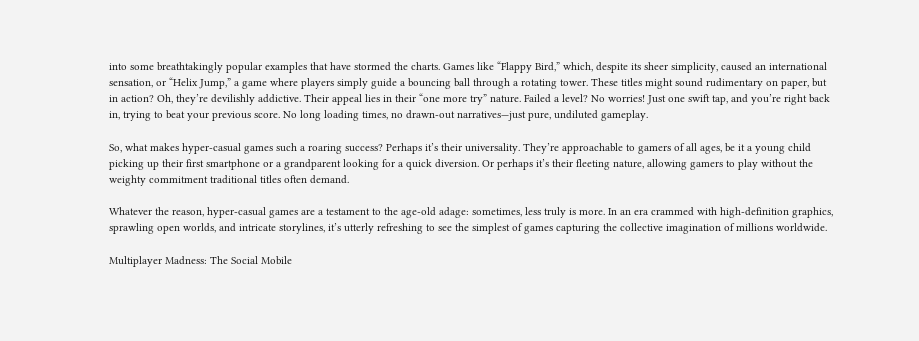into some breathtakingly popular examples that have stormed the charts. Games like “Flappy Bird,” which, despite its sheer simplicity, caused an international sensation, or “Helix Jump,” a game where players simply guide a bouncing ball through a rotating tower. These titles might sound rudimentary on paper, but in action? Oh, they’re devilishly addictive. Their appeal lies in their “one more try” nature. Failed a level? No worries! Just one swift tap, and you’re right back in, trying to beat your previous score. No long loading times, no drawn-out narratives—just pure, undiluted gameplay.

So, what makes hyper-casual games such a roaring success? Perhaps it’s their universality. They’re approachable to gamers of all ages, be it a young child picking up their first smartphone or a grandparent looking for a quick diversion. Or perhaps it’s their fleeting nature, allowing gamers to play without the weighty commitment traditional titles often demand.

Whatever the reason, hyper-casual games are a testament to the age-old adage: sometimes, less truly is more. In an era crammed with high-definition graphics, sprawling open worlds, and intricate storylines, it’s utterly refreshing to see the simplest of games capturing the collective imagination of millions worldwide.

Multiplayer Madness: The Social Mobile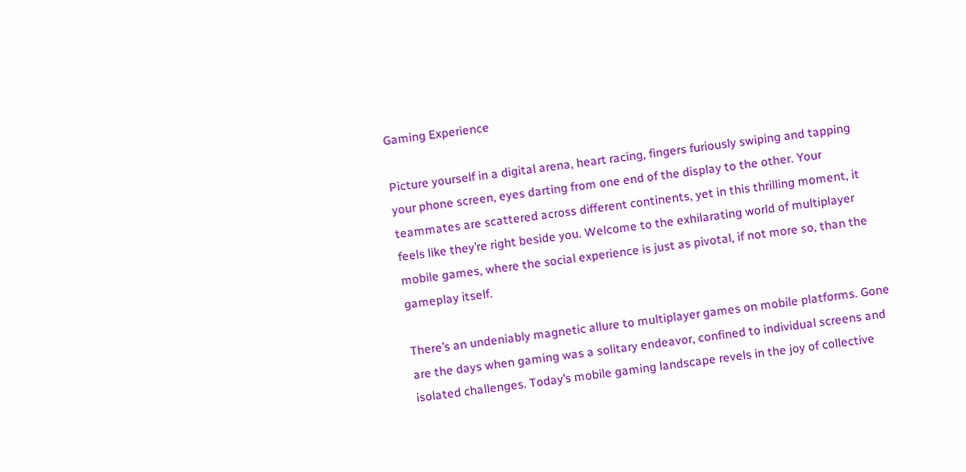Gaming Experience

Picture yourself in a digital arena, heart racing, fingers furiously swiping and tapping your phone screen, eyes darting from one end of the display to the other. Your teammates are scattered across different continents, yet in this thrilling moment, it feels like they’re right beside you. Welcome to the exhilarating world of multiplayer mobile games, where the social experience is just as pivotal, if not more so, than the gameplay itself.

There’s an undeniably magnetic allure to multiplayer games on mobile platforms. Gone are the days when gaming was a solitary endeavor, confined to individual screens and isolated challenges. Today’s mobile gaming landscape revels in the joy of collective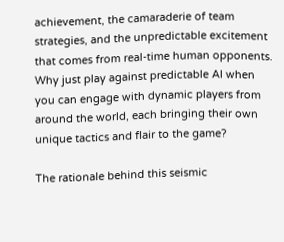achievement, the camaraderie of team strategies, and the unpredictable excitement that comes from real-time human opponents. Why just play against predictable AI when you can engage with dynamic players from around the world, each bringing their own unique tactics and flair to the game?

The rationale behind this seismic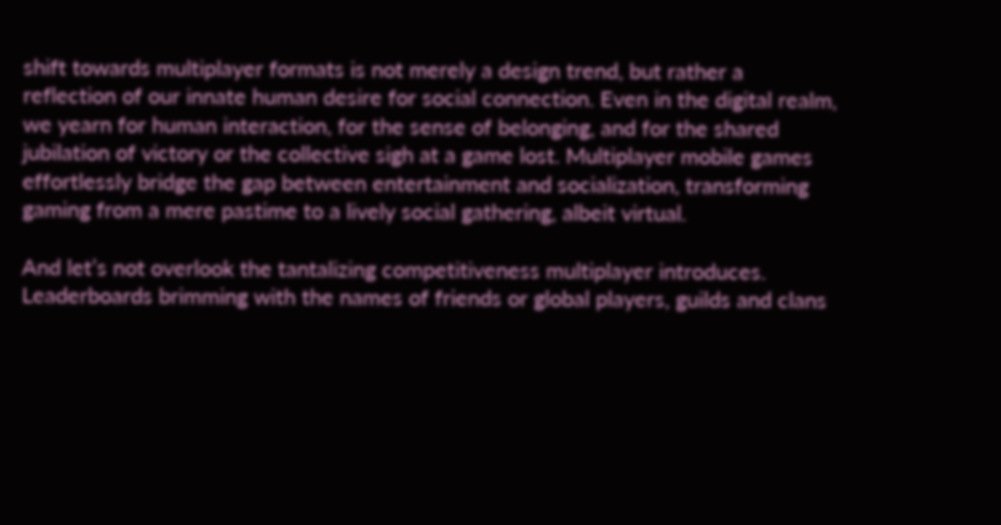shift towards multiplayer formats is not merely a design trend, but rather a reflection of our innate human desire for social connection. Even in the digital realm, we yearn for human interaction, for the sense of belonging, and for the shared jubilation of victory or the collective sigh at a game lost. Multiplayer mobile games effortlessly bridge the gap between entertainment and socialization, transforming gaming from a mere pastime to a lively social gathering, albeit virtual.

And let’s not overlook the tantalizing competitiveness multiplayer introduces. Leaderboards brimming with the names of friends or global players, guilds and clans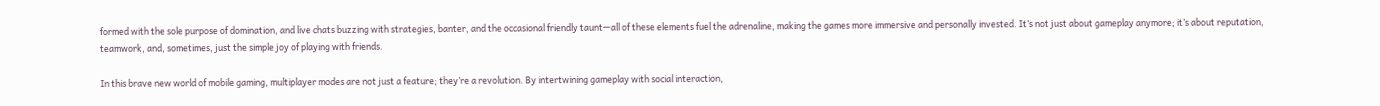formed with the sole purpose of domination, and live chats buzzing with strategies, banter, and the occasional friendly taunt—all of these elements fuel the adrenaline, making the games more immersive and personally invested. It’s not just about gameplay anymore; it’s about reputation, teamwork, and, sometimes, just the simple joy of playing with friends.

In this brave new world of mobile gaming, multiplayer modes are not just a feature; they’re a revolution. By intertwining gameplay with social interaction,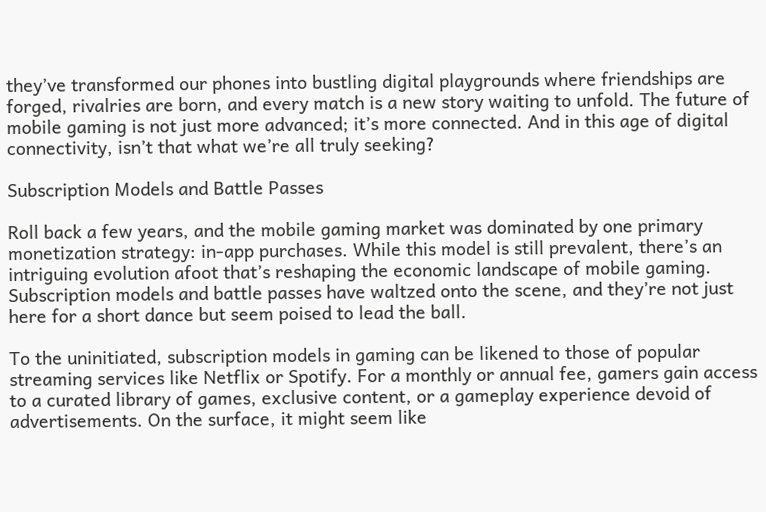they’ve transformed our phones into bustling digital playgrounds where friendships are forged, rivalries are born, and every match is a new story waiting to unfold. The future of mobile gaming is not just more advanced; it’s more connected. And in this age of digital connectivity, isn’t that what we’re all truly seeking?

Subscription Models and Battle Passes

Roll back a few years, and the mobile gaming market was dominated by one primary monetization strategy: in-app purchases. While this model is still prevalent, there’s an intriguing evolution afoot that’s reshaping the economic landscape of mobile gaming. Subscription models and battle passes have waltzed onto the scene, and they’re not just here for a short dance but seem poised to lead the ball.

To the uninitiated, subscription models in gaming can be likened to those of popular streaming services like Netflix or Spotify. For a monthly or annual fee, gamers gain access to a curated library of games, exclusive content, or a gameplay experience devoid of advertisements. On the surface, it might seem like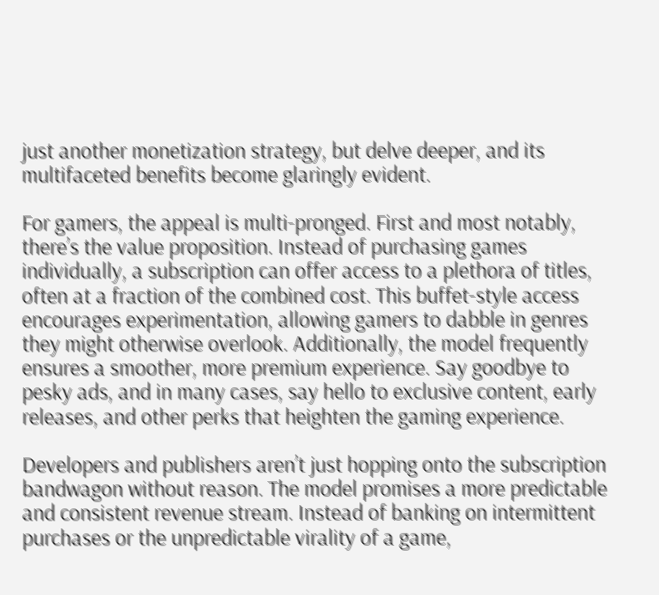just another monetization strategy, but delve deeper, and its multifaceted benefits become glaringly evident.

For gamers, the appeal is multi-pronged. First and most notably, there’s the value proposition. Instead of purchasing games individually, a subscription can offer access to a plethora of titles, often at a fraction of the combined cost. This buffet-style access encourages experimentation, allowing gamers to dabble in genres they might otherwise overlook. Additionally, the model frequently ensures a smoother, more premium experience. Say goodbye to pesky ads, and in many cases, say hello to exclusive content, early releases, and other perks that heighten the gaming experience.

Developers and publishers aren’t just hopping onto the subscription bandwagon without reason. The model promises a more predictable and consistent revenue stream. Instead of banking on intermittent purchases or the unpredictable virality of a game,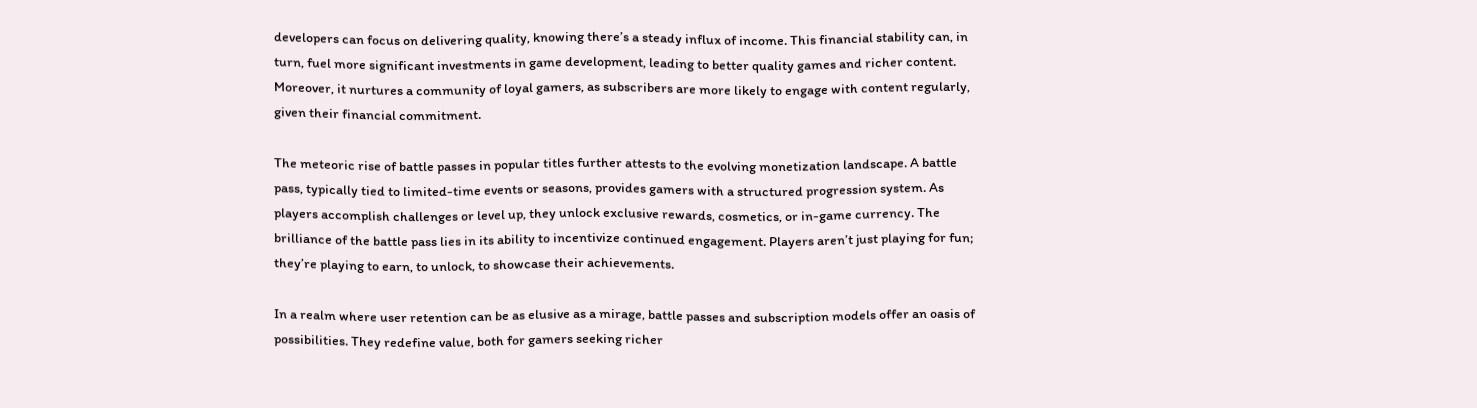developers can focus on delivering quality, knowing there’s a steady influx of income. This financial stability can, in turn, fuel more significant investments in game development, leading to better quality games and richer content. Moreover, it nurtures a community of loyal gamers, as subscribers are more likely to engage with content regularly, given their financial commitment.

The meteoric rise of battle passes in popular titles further attests to the evolving monetization landscape. A battle pass, typically tied to limited-time events or seasons, provides gamers with a structured progression system. As players accomplish challenges or level up, they unlock exclusive rewards, cosmetics, or in-game currency. The brilliance of the battle pass lies in its ability to incentivize continued engagement. Players aren’t just playing for fun; they’re playing to earn, to unlock, to showcase their achievements.

In a realm where user retention can be as elusive as a mirage, battle passes and subscription models offer an oasis of possibilities. They redefine value, both for gamers seeking richer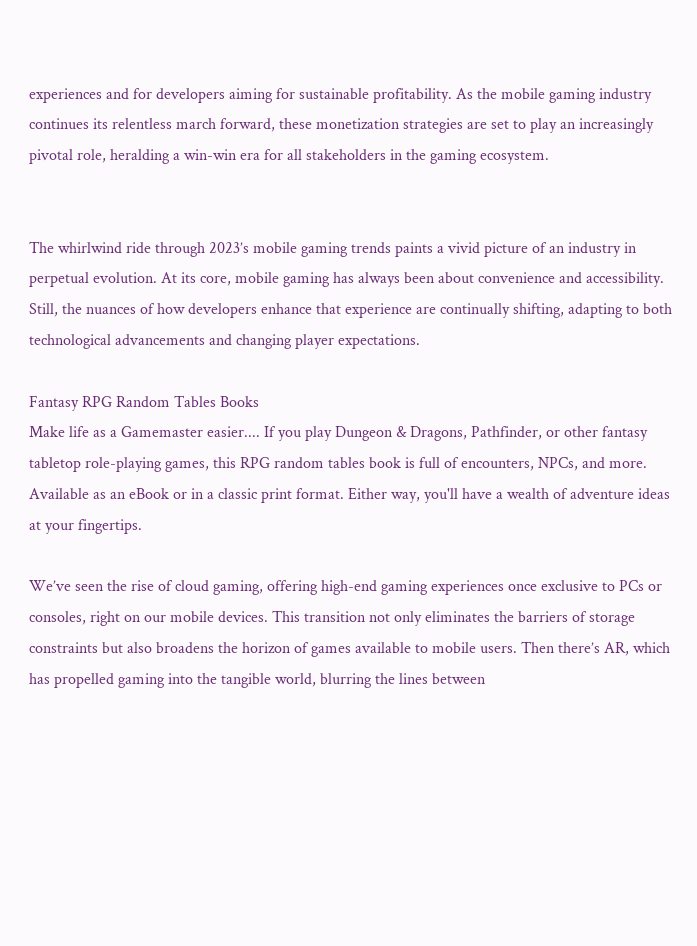experiences and for developers aiming for sustainable profitability. As the mobile gaming industry continues its relentless march forward, these monetization strategies are set to play an increasingly pivotal role, heralding a win-win era for all stakeholders in the gaming ecosystem.


The whirlwind ride through 2023’s mobile gaming trends paints a vivid picture of an industry in perpetual evolution. At its core, mobile gaming has always been about convenience and accessibility. Still, the nuances of how developers enhance that experience are continually shifting, adapting to both technological advancements and changing player expectations.

Fantasy RPG Random Tables Books
Make life as a Gamemaster easier.... If you play Dungeon & Dragons, Pathfinder, or other fantasy tabletop role-playing games, this RPG random tables book is full of encounters, NPCs, and more. Available as an eBook or in a classic print format. Either way, you'll have a wealth of adventure ideas at your fingertips.

We’ve seen the rise of cloud gaming, offering high-end gaming experiences once exclusive to PCs or consoles, right on our mobile devices. This transition not only eliminates the barriers of storage constraints but also broadens the horizon of games available to mobile users. Then there’s AR, which has propelled gaming into the tangible world, blurring the lines between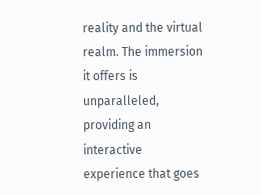reality and the virtual realm. The immersion it offers is unparalleled, providing an interactive experience that goes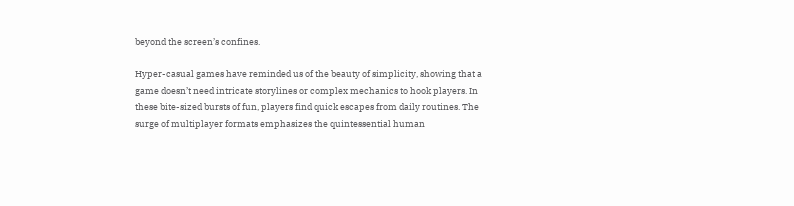beyond the screen’s confines.

Hyper-casual games have reminded us of the beauty of simplicity, showing that a game doesn’t need intricate storylines or complex mechanics to hook players. In these bite-sized bursts of fun, players find quick escapes from daily routines. The surge of multiplayer formats emphasizes the quintessential human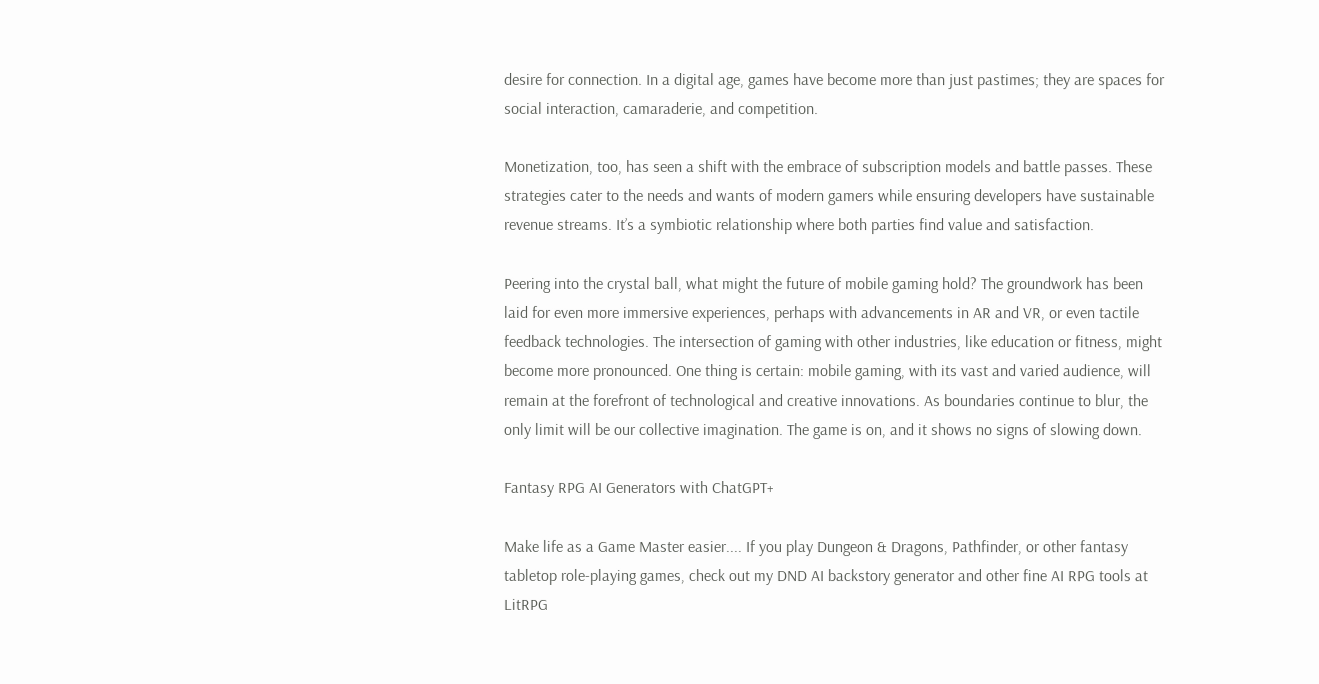desire for connection. In a digital age, games have become more than just pastimes; they are spaces for social interaction, camaraderie, and competition.

Monetization, too, has seen a shift with the embrace of subscription models and battle passes. These strategies cater to the needs and wants of modern gamers while ensuring developers have sustainable revenue streams. It’s a symbiotic relationship where both parties find value and satisfaction.

Peering into the crystal ball, what might the future of mobile gaming hold? The groundwork has been laid for even more immersive experiences, perhaps with advancements in AR and VR, or even tactile feedback technologies. The intersection of gaming with other industries, like education or fitness, might become more pronounced. One thing is certain: mobile gaming, with its vast and varied audience, will remain at the forefront of technological and creative innovations. As boundaries continue to blur, the only limit will be our collective imagination. The game is on, and it shows no signs of slowing down.

Fantasy RPG AI Generators with ChatGPT+

Make life as a Game Master easier.... If you play Dungeon & Dragons, Pathfinder, or other fantasy tabletop role-playing games, check out my DND AI backstory generator and other fine AI RPG tools at LitRPG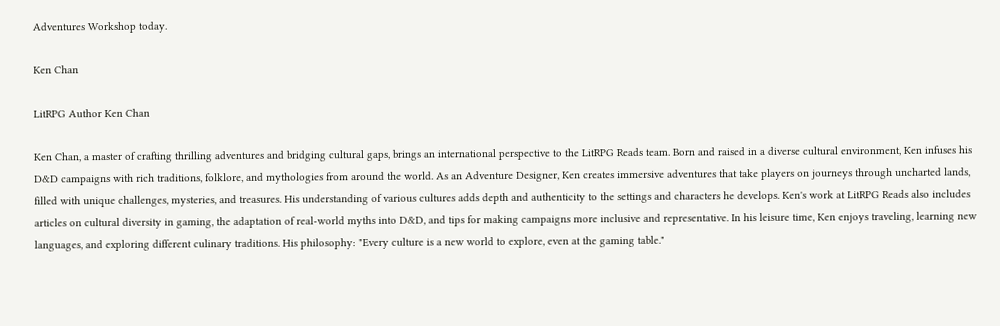Adventures Workshop today.

Ken Chan

LitRPG Author Ken Chan

Ken Chan, a master of crafting thrilling adventures and bridging cultural gaps, brings an international perspective to the LitRPG Reads team. Born and raised in a diverse cultural environment, Ken infuses his D&D campaigns with rich traditions, folklore, and mythologies from around the world. As an Adventure Designer, Ken creates immersive adventures that take players on journeys through uncharted lands, filled with unique challenges, mysteries, and treasures. His understanding of various cultures adds depth and authenticity to the settings and characters he develops. Ken's work at LitRPG Reads also includes articles on cultural diversity in gaming, the adaptation of real-world myths into D&D, and tips for making campaigns more inclusive and representative. In his leisure time, Ken enjoys traveling, learning new languages, and exploring different culinary traditions. His philosophy: "Every culture is a new world to explore, even at the gaming table."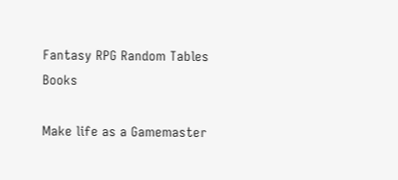Fantasy RPG Random Tables Books

Make life as a Gamemaster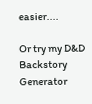easier....

Or try my D&D Backstory Generator